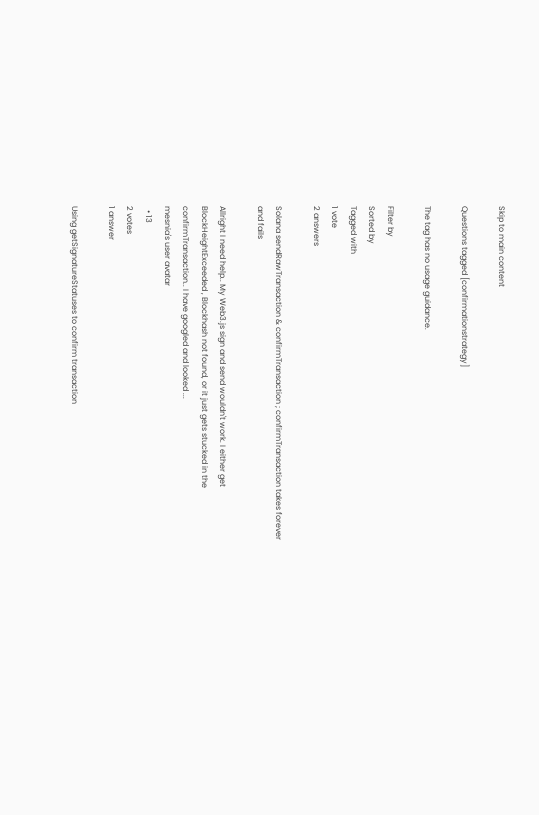Skip to main content

Questions tagged [confirmationstrategy]

The tag has no usage guidance.

Filter by
Sorted by
Tagged with
1 vote
2 answers

Solana sendRawTransaction & confirmTransaction ; confirmTransaction takes forever and fails

Allright I need help.. My Web3.js sign and send wouldn't work. I either get BlockHeightExceeded , Blockhash not found, or it just gets stucked in the confirmTransaction.. I have googled and looked ...
mesnia's user avatar
  • 13
2 votes
1 answer

Using getSignatureStatuses to confirm transaction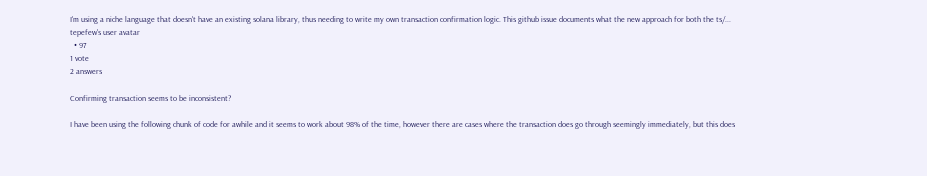I'm using a niche language that doesn't have an existing solana library, thus needing to write my own transaction confirmation logic. This github issue documents what the new approach for both the ts/...
tepefew's user avatar
  • 97
1 vote
2 answers

Confirming transaction seems to be inconsistent?

I have been using the following chunk of code for awhile and it seems to work about 98% of the time, however there are cases where the transaction does go through seemingly immediately, but this does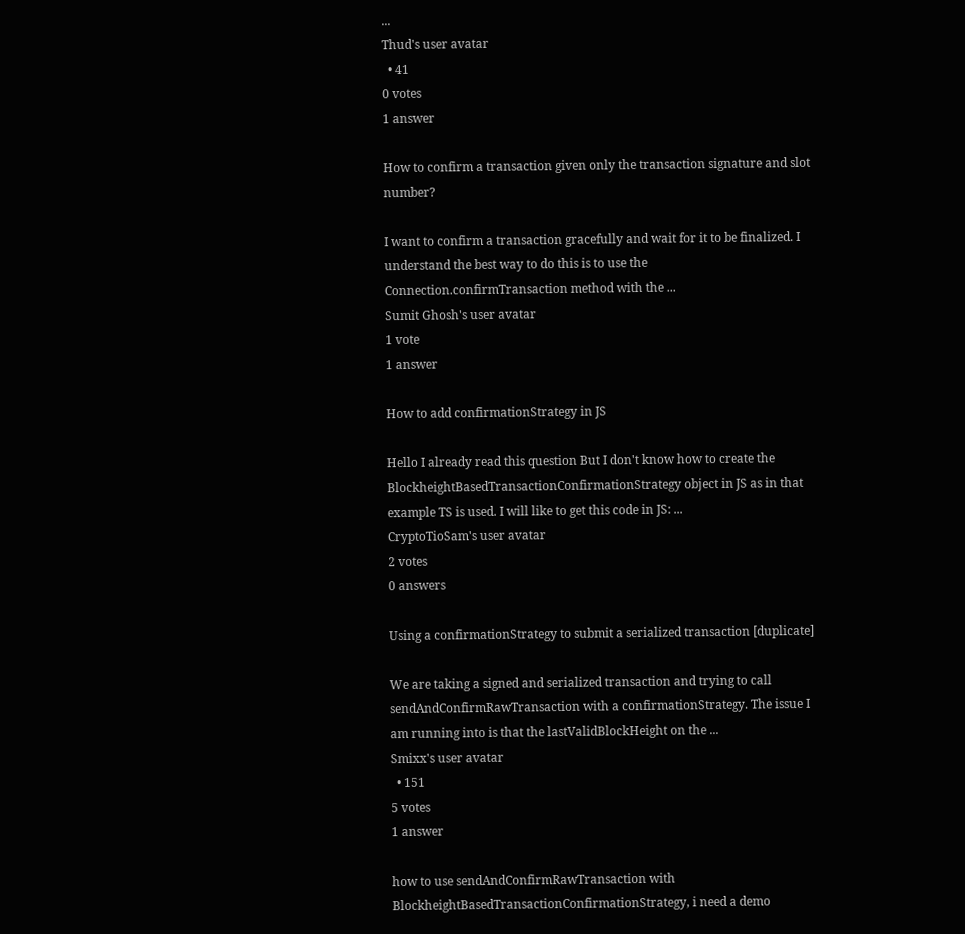...
Thud's user avatar
  • 41
0 votes
1 answer

How to confirm a transaction given only the transaction signature and slot number?

I want to confirm a transaction gracefully and wait for it to be finalized. I understand the best way to do this is to use the Connection.confirmTransaction method with the ...
Sumit Ghosh's user avatar
1 vote
1 answer

How to add confirmationStrategy in JS

Hello I already read this question But I don't know how to create the BlockheightBasedTransactionConfirmationStrategy object in JS as in that example TS is used. I will like to get this code in JS: ...
CryptoTioSam's user avatar
2 votes
0 answers

Using a confirmationStrategy to submit a serialized transaction [duplicate]

We are taking a signed and serialized transaction and trying to call sendAndConfirmRawTransaction with a confirmationStrategy. The issue I am running into is that the lastValidBlockHeight on the ...
Smixx's user avatar
  • 151
5 votes
1 answer

how to use sendAndConfirmRawTransaction with BlockheightBasedTransactionConfirmationStrategy, i need a demo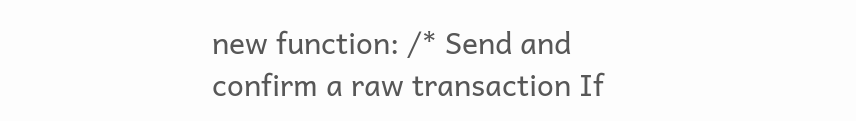new function: /* Send and confirm a raw transaction If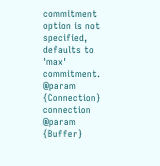commitment option is not specified, defaults to 'max' commitment. @param {Connection} connection @param {Buffer}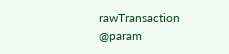rawTransaction @param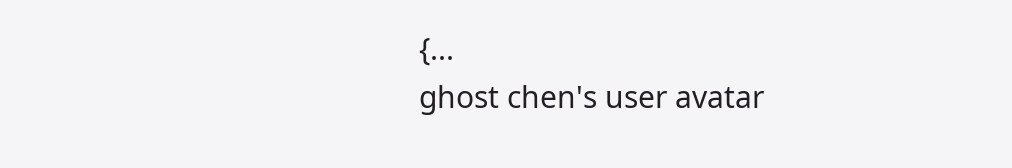{...
ghost chen's user avatar